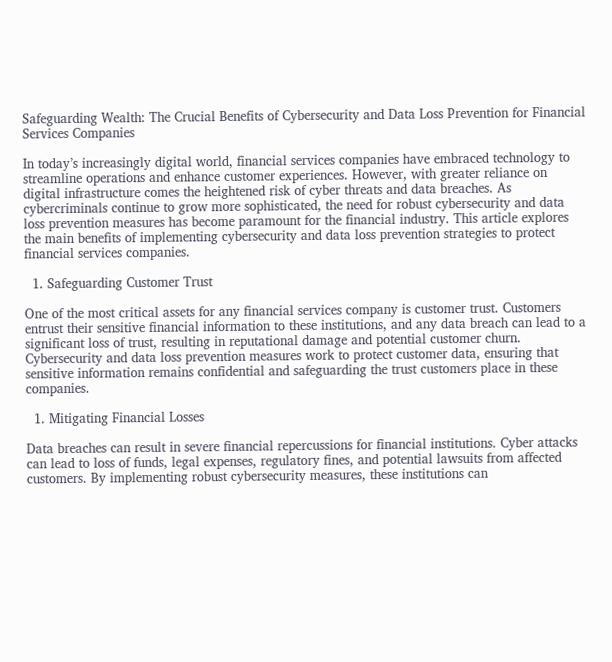Safeguarding Wealth: The Crucial Benefits of Cybersecurity and Data Loss Prevention for Financial Services Companies

In today’s increasingly digital world, financial services companies have embraced technology to streamline operations and enhance customer experiences. However, with greater reliance on digital infrastructure comes the heightened risk of cyber threats and data breaches. As cybercriminals continue to grow more sophisticated, the need for robust cybersecurity and data loss prevention measures has become paramount for the financial industry. This article explores the main benefits of implementing cybersecurity and data loss prevention strategies to protect financial services companies.

  1. Safeguarding Customer Trust

One of the most critical assets for any financial services company is customer trust. Customers entrust their sensitive financial information to these institutions, and any data breach can lead to a significant loss of trust, resulting in reputational damage and potential customer churn. Cybersecurity and data loss prevention measures work to protect customer data, ensuring that sensitive information remains confidential and safeguarding the trust customers place in these companies.

  1. Mitigating Financial Losses

Data breaches can result in severe financial repercussions for financial institutions. Cyber attacks can lead to loss of funds, legal expenses, regulatory fines, and potential lawsuits from affected customers. By implementing robust cybersecurity measures, these institutions can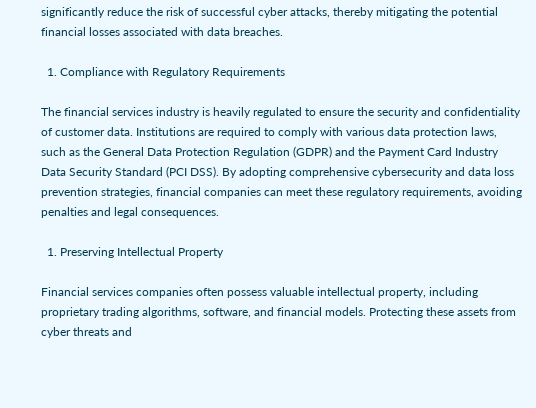significantly reduce the risk of successful cyber attacks, thereby mitigating the potential financial losses associated with data breaches.

  1. Compliance with Regulatory Requirements

The financial services industry is heavily regulated to ensure the security and confidentiality of customer data. Institutions are required to comply with various data protection laws, such as the General Data Protection Regulation (GDPR) and the Payment Card Industry Data Security Standard (PCI DSS). By adopting comprehensive cybersecurity and data loss prevention strategies, financial companies can meet these regulatory requirements, avoiding penalties and legal consequences.

  1. Preserving Intellectual Property

Financial services companies often possess valuable intellectual property, including proprietary trading algorithms, software, and financial models. Protecting these assets from cyber threats and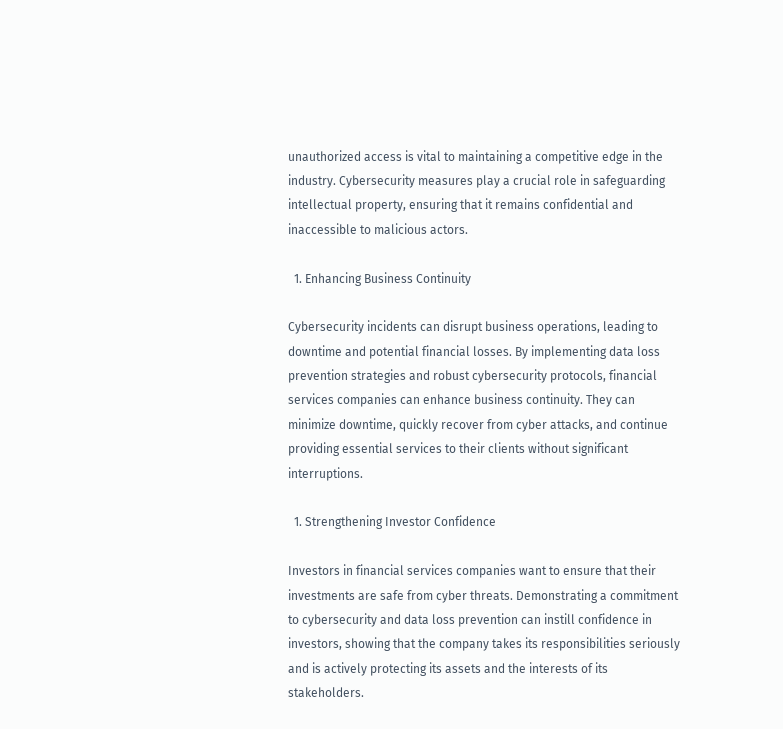unauthorized access is vital to maintaining a competitive edge in the industry. Cybersecurity measures play a crucial role in safeguarding intellectual property, ensuring that it remains confidential and inaccessible to malicious actors.

  1. Enhancing Business Continuity

Cybersecurity incidents can disrupt business operations, leading to downtime and potential financial losses. By implementing data loss prevention strategies and robust cybersecurity protocols, financial services companies can enhance business continuity. They can minimize downtime, quickly recover from cyber attacks, and continue providing essential services to their clients without significant interruptions.

  1. Strengthening Investor Confidence

Investors in financial services companies want to ensure that their investments are safe from cyber threats. Demonstrating a commitment to cybersecurity and data loss prevention can instill confidence in investors, showing that the company takes its responsibilities seriously and is actively protecting its assets and the interests of its stakeholders.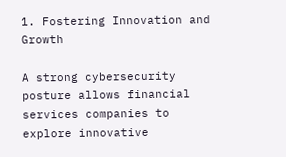1. Fostering Innovation and Growth

A strong cybersecurity posture allows financial services companies to explore innovative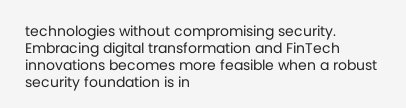technologies without compromising security. Embracing digital transformation and FinTech innovations becomes more feasible when a robust security foundation is in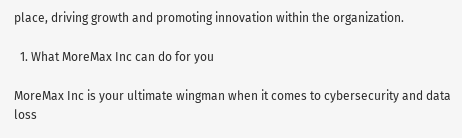place, driving growth and promoting innovation within the organization.

  1. What MoreMax Inc can do for you

MoreMax Inc is your ultimate wingman when it comes to cybersecurity and data loss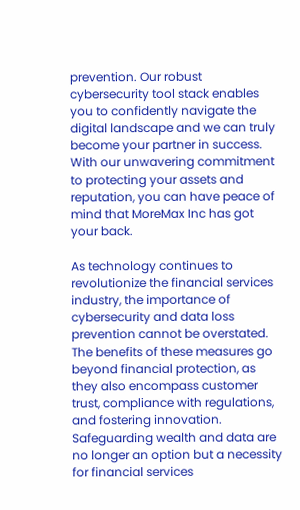prevention. Our robust cybersecurity tool stack enables you to confidently navigate the digital landscape and we can truly become your partner in success. With our unwavering commitment to protecting your assets and reputation, you can have peace of mind that MoreMax Inc has got your back.

As technology continues to revolutionize the financial services industry, the importance of cybersecurity and data loss prevention cannot be overstated. The benefits of these measures go beyond financial protection, as they also encompass customer trust, compliance with regulations, and fostering innovation. Safeguarding wealth and data are no longer an option but a necessity for financial services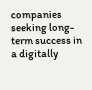companies seeking long-term success in a digitally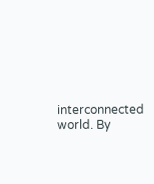interconnected world. By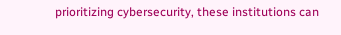prioritizing cybersecurity, these institutions can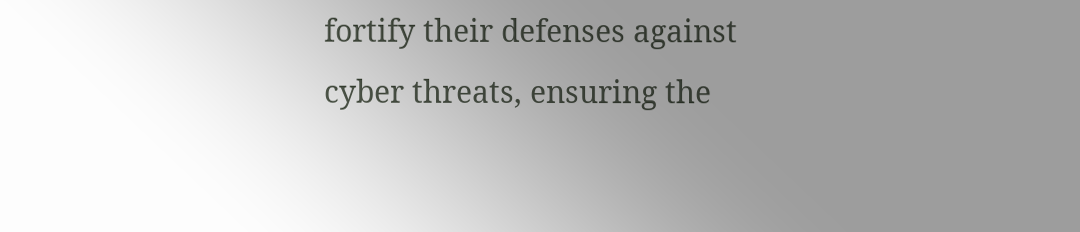fortify their defenses against cyber threats, ensuring the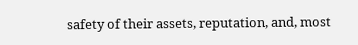safety of their assets, reputation, and, most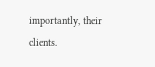importantly, their clients.